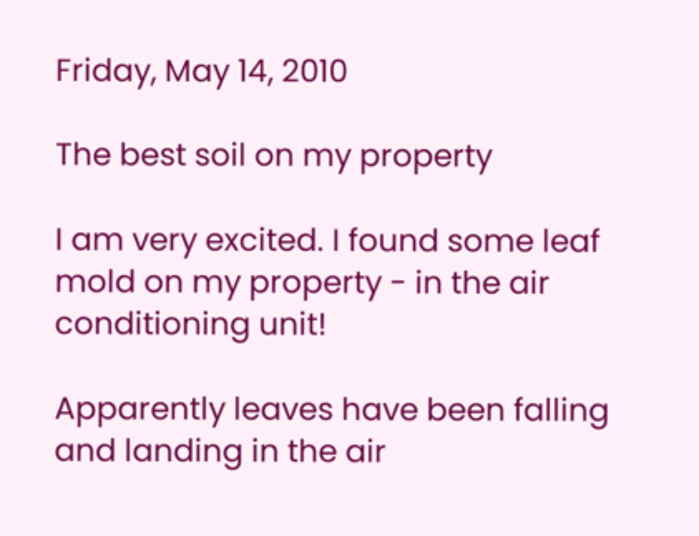Friday, May 14, 2010

The best soil on my property

I am very excited. I found some leaf mold on my property - in the air conditioning unit!

Apparently leaves have been falling and landing in the air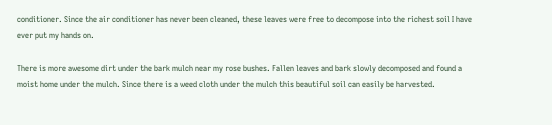conditioner. Since the air conditioner has never been cleaned, these leaves were free to decompose into the richest soil I have ever put my hands on.

There is more awesome dirt under the bark mulch near my rose bushes. Fallen leaves and bark slowly decomposed and found a moist home under the mulch. Since there is a weed cloth under the mulch this beautiful soil can easily be harvested.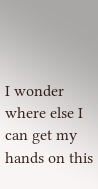I wonder where else I can get my hands on this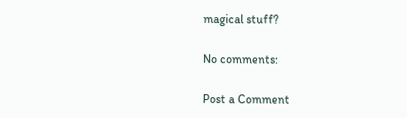magical stuff?

No comments:

Post a Comment